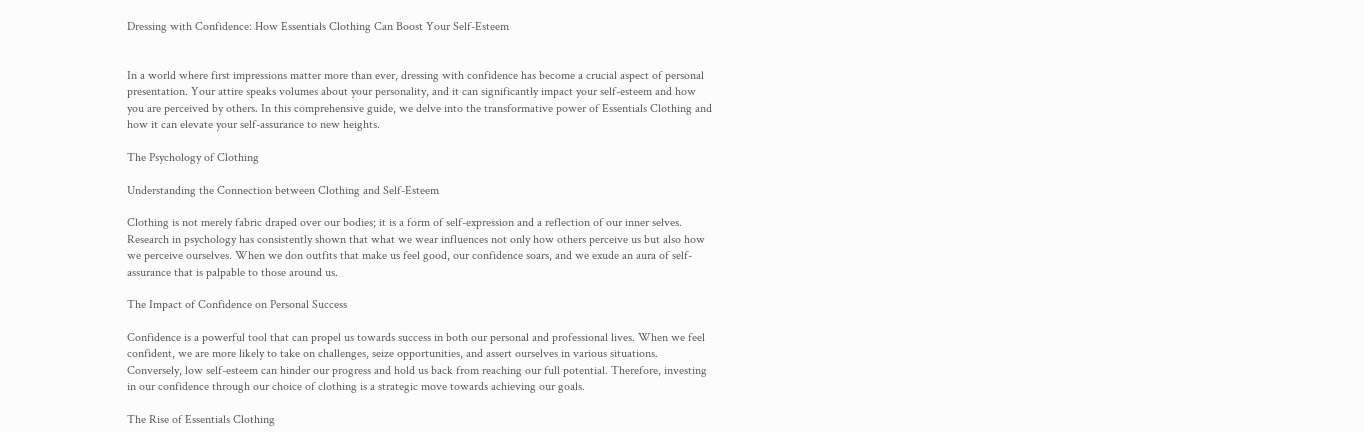Dressing with Confidence: How Essentials Clothing Can Boost Your Self-Esteem


In a world where first impressions matter more than ever, dressing with confidence has become a crucial aspect of personal presentation. Your attire speaks volumes about your personality, and it can significantly impact your self-esteem and how you are perceived by others. In this comprehensive guide, we delve into the transformative power of Essentials Clothing and how it can elevate your self-assurance to new heights.

The Psychology of Clothing

Understanding the Connection between Clothing and Self-Esteem

Clothing is not merely fabric draped over our bodies; it is a form of self-expression and a reflection of our inner selves. Research in psychology has consistently shown that what we wear influences not only how others perceive us but also how we perceive ourselves. When we don outfits that make us feel good, our confidence soars, and we exude an aura of self-assurance that is palpable to those around us.

The Impact of Confidence on Personal Success

Confidence is a powerful tool that can propel us towards success in both our personal and professional lives. When we feel confident, we are more likely to take on challenges, seize opportunities, and assert ourselves in various situations. Conversely, low self-esteem can hinder our progress and hold us back from reaching our full potential. Therefore, investing in our confidence through our choice of clothing is a strategic move towards achieving our goals.

The Rise of Essentials Clothing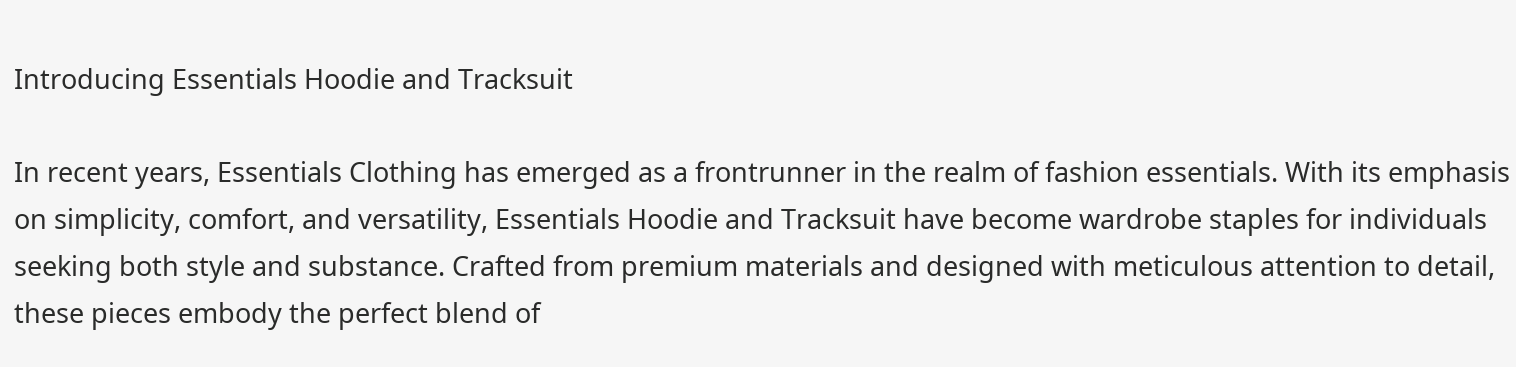Introducing Essentials Hoodie and Tracksuit

In recent years, Essentials Clothing has emerged as a frontrunner in the realm of fashion essentials. With its emphasis on simplicity, comfort, and versatility, Essentials Hoodie and Tracksuit have become wardrobe staples for individuals seeking both style and substance. Crafted from premium materials and designed with meticulous attention to detail, these pieces embody the perfect blend of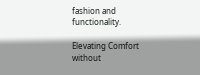fashion and functionality.

Elevating Comfort without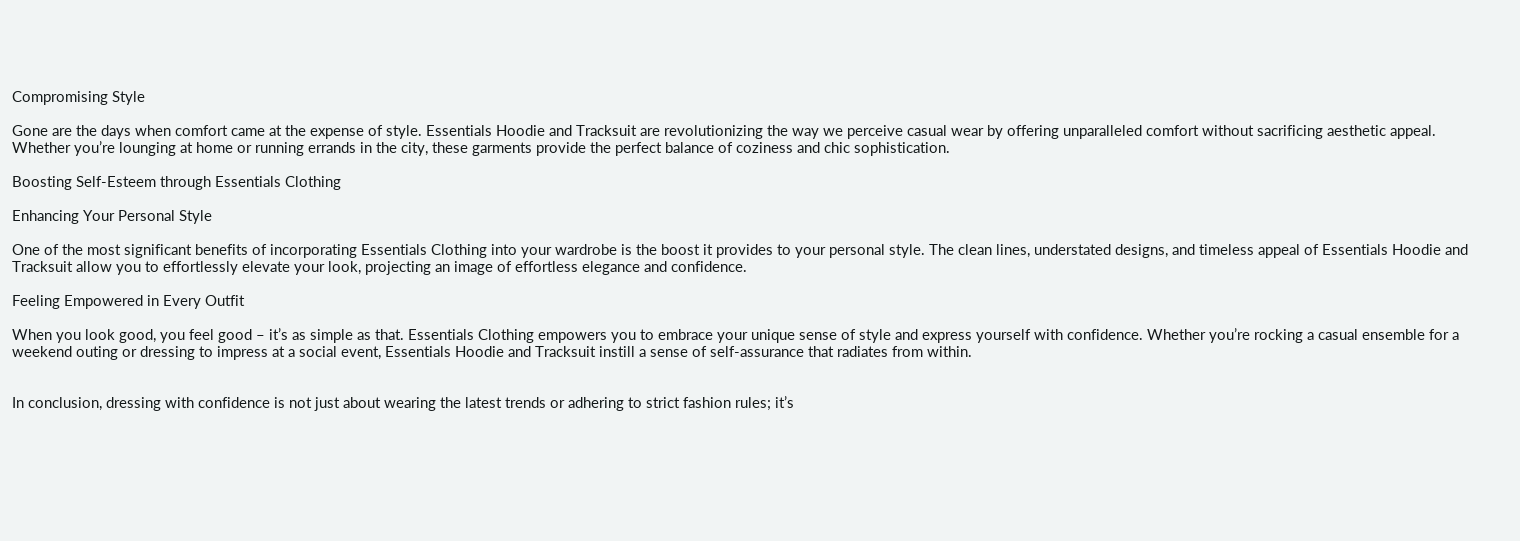Compromising Style

Gone are the days when comfort came at the expense of style. Essentials Hoodie and Tracksuit are revolutionizing the way we perceive casual wear by offering unparalleled comfort without sacrificing aesthetic appeal. Whether you’re lounging at home or running errands in the city, these garments provide the perfect balance of coziness and chic sophistication.

Boosting Self-Esteem through Essentials Clothing

Enhancing Your Personal Style

One of the most significant benefits of incorporating Essentials Clothing into your wardrobe is the boost it provides to your personal style. The clean lines, understated designs, and timeless appeal of Essentials Hoodie and Tracksuit allow you to effortlessly elevate your look, projecting an image of effortless elegance and confidence.

Feeling Empowered in Every Outfit

When you look good, you feel good – it’s as simple as that. Essentials Clothing empowers you to embrace your unique sense of style and express yourself with confidence. Whether you’re rocking a casual ensemble for a weekend outing or dressing to impress at a social event, Essentials Hoodie and Tracksuit instill a sense of self-assurance that radiates from within.


In conclusion, dressing with confidence is not just about wearing the latest trends or adhering to strict fashion rules; it’s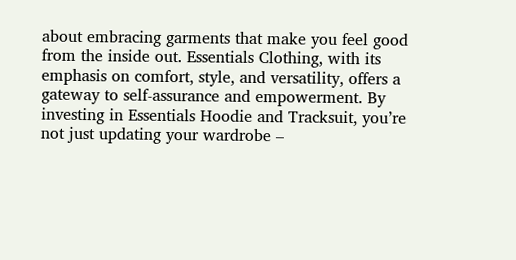about embracing garments that make you feel good from the inside out. Essentials Clothing, with its emphasis on comfort, style, and versatility, offers a gateway to self-assurance and empowerment. By investing in Essentials Hoodie and Tracksuit, you’re not just updating your wardrobe –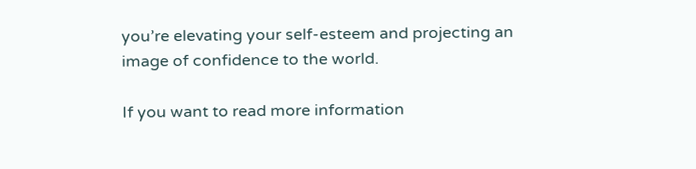you’re elevating your self-esteem and projecting an image of confidence to the world.

If you want to read more information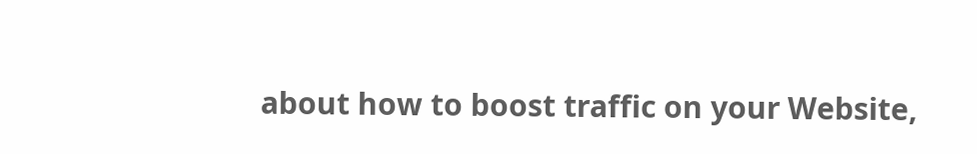about how to boost traffic on your Website,